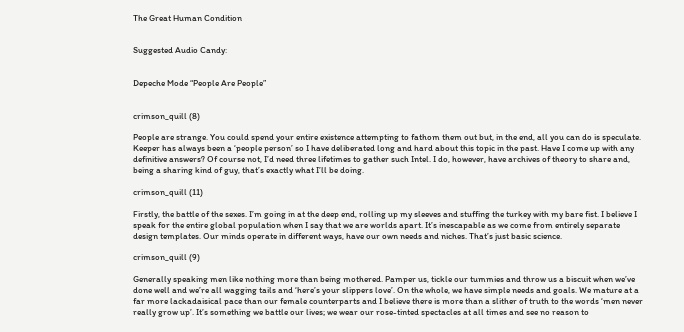The Great Human Condition


Suggested Audio Candy:


Depeche Mode “People Are People”


crimson_quill (8)

People are strange. You could spend your entire existence attempting to fathom them out but, in the end, all you can do is speculate. Keeper has always been a ‘people person’ so I have deliberated long and hard about this topic in the past. Have I come up with any definitive answers? Of course not, I’d need three lifetimes to gather such Intel. I do, however, have archives of theory to share and, being a sharing kind of guy, that’s exactly what I’ll be doing.

crimson_quill (11)

Firstly, the battle of the sexes. I’m going in at the deep end, rolling up my sleeves and stuffing the turkey with my bare fist. I believe I speak for the entire global population when I say that we are worlds apart. It’s inescapable as we come from entirely separate design templates. Our minds operate in different ways, have our own needs and niches. That’s just basic science.

crimson_quill (9)

Generally speaking men like nothing more than being mothered. Pamper us, tickle our tummies and throw us a biscuit when we’ve done well and we’re all wagging tails and ‘here’s your slippers love’. On the whole, we have simple needs and goals. We mature at a far more lackadaisical pace than our female counterparts and I believe there is more than a slither of truth to the words ‘men never really grow up’. It’s something we battle our lives; we wear our rose-tinted spectacles at all times and see no reason to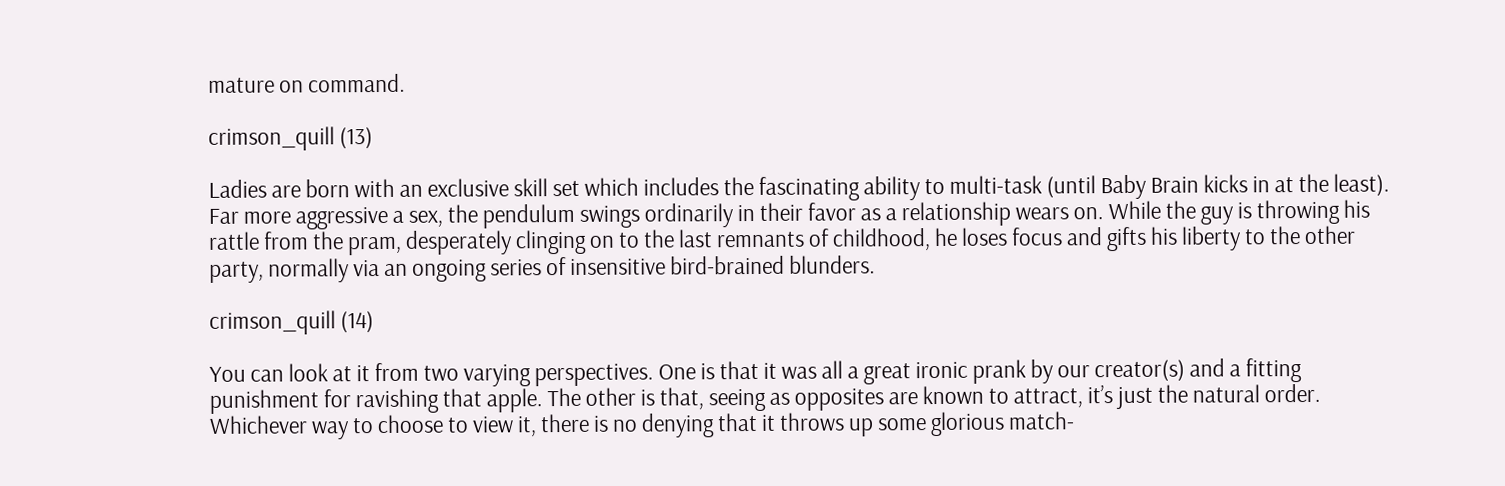mature on command.

crimson_quill (13)

Ladies are born with an exclusive skill set which includes the fascinating ability to multi-task (until Baby Brain kicks in at the least). Far more aggressive a sex, the pendulum swings ordinarily in their favor as a relationship wears on. While the guy is throwing his rattle from the pram, desperately clinging on to the last remnants of childhood, he loses focus and gifts his liberty to the other party, normally via an ongoing series of insensitive bird-brained blunders.

crimson_quill (14)

You can look at it from two varying perspectives. One is that it was all a great ironic prank by our creator(s) and a fitting punishment for ravishing that apple. The other is that, seeing as opposites are known to attract, it’s just the natural order. Whichever way to choose to view it, there is no denying that it throws up some glorious match-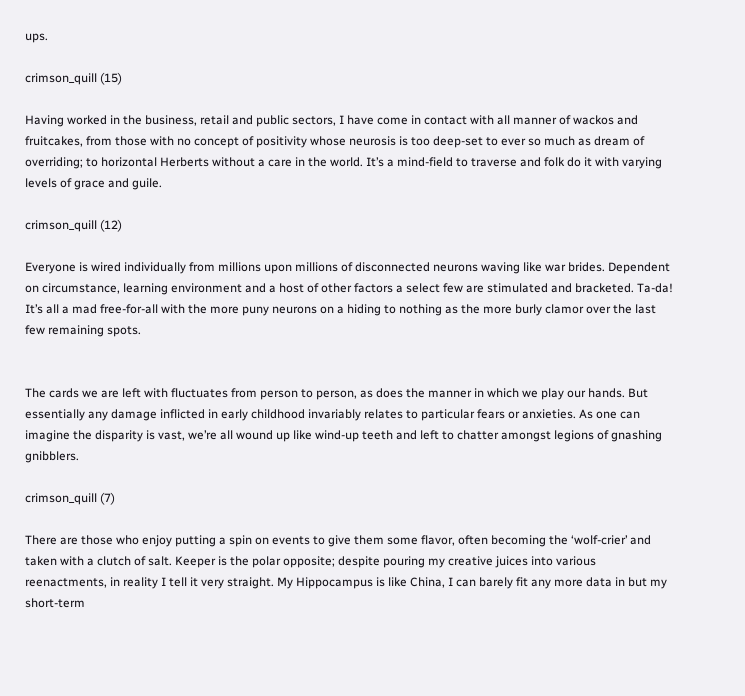ups.

crimson_quill (15)

Having worked in the business, retail and public sectors, I have come in contact with all manner of wackos and fruitcakes, from those with no concept of positivity whose neurosis is too deep-set to ever so much as dream of overriding; to horizontal Herberts without a care in the world. It’s a mind-field to traverse and folk do it with varying levels of grace and guile.

crimson_quill (12)

Everyone is wired individually from millions upon millions of disconnected neurons waving like war brides. Dependent on circumstance, learning environment and a host of other factors a select few are stimulated and bracketed. Ta-da! It’s all a mad free-for-all with the more puny neurons on a hiding to nothing as the more burly clamor over the last few remaining spots.


The cards we are left with fluctuates from person to person, as does the manner in which we play our hands. But essentially any damage inflicted in early childhood invariably relates to particular fears or anxieties. As one can imagine the disparity is vast, we’re all wound up like wind-up teeth and left to chatter amongst legions of gnashing gnibblers.

crimson_quill (7)

There are those who enjoy putting a spin on events to give them some flavor, often becoming the ‘wolf-crier’ and taken with a clutch of salt. Keeper is the polar opposite; despite pouring my creative juices into various reenactments, in reality I tell it very straight. My Hippocampus is like China, I can barely fit any more data in but my short-term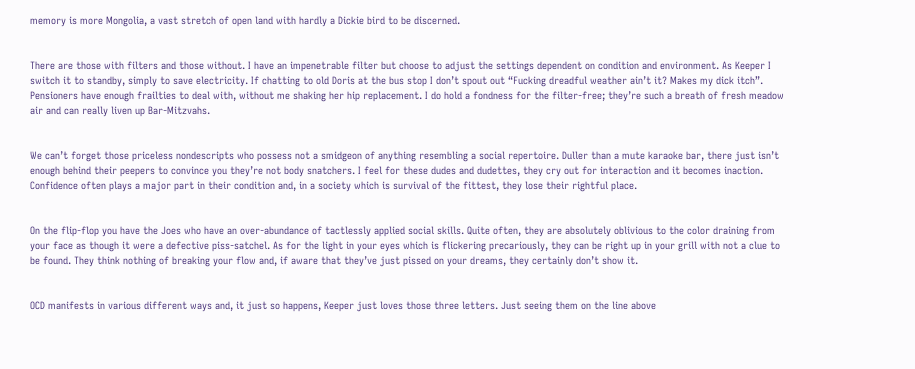memory is more Mongolia, a vast stretch of open land with hardly a Dickie bird to be discerned.


There are those with filters and those without. I have an impenetrable filter but choose to adjust the settings dependent on condition and environment. As Keeper I switch it to standby, simply to save electricity. If chatting to old Doris at the bus stop I don’t spout out “Fucking dreadful weather ain’t it? Makes my dick itch”. Pensioners have enough frailties to deal with, without me shaking her hip replacement. I do hold a fondness for the filter-free; they’re such a breath of fresh meadow air and can really liven up Bar-Mitzvahs.


We can’t forget those priceless nondescripts who possess not a smidgeon of anything resembling a social repertoire. Duller than a mute karaoke bar, there just isn’t enough behind their peepers to convince you they’re not body snatchers. I feel for these dudes and dudettes, they cry out for interaction and it becomes inaction. Confidence often plays a major part in their condition and, in a society which is survival of the fittest, they lose their rightful place.


On the flip-flop you have the Joes who have an over-abundance of tactlessly applied social skills. Quite often, they are absolutely oblivious to the color draining from your face as though it were a defective piss-satchel. As for the light in your eyes which is flickering precariously, they can be right up in your grill with not a clue to be found. They think nothing of breaking your flow and, if aware that they’ve just pissed on your dreams, they certainly don’t show it.


OCD manifests in various different ways and, it just so happens, Keeper just loves those three letters. Just seeing them on the line above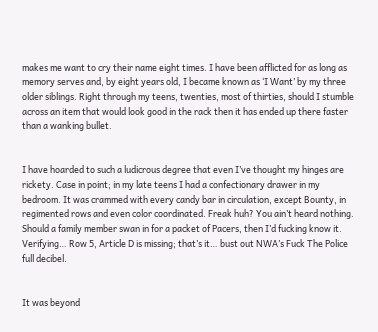makes me want to cry their name eight times. I have been afflicted for as long as memory serves and, by eight years old, I became known as ‘I Want’ by my three older siblings. Right through my teens, twenties, most of thirties, should I stumble across an item that would look good in the rack then it has ended up there faster than a wanking bullet.


I have hoarded to such a ludicrous degree that even I’ve thought my hinges are rickety. Case in point; in my late teens I had a confectionary drawer in my bedroom. It was crammed with every candy bar in circulation, except Bounty, in regimented rows and even color coordinated. Freak huh? You ain’t heard nothing. Should a family member swan in for a packet of Pacers, then I’d fucking know it. Verifying… Row 5, Article D is missing; that’s it… bust out NWA’s Fuck The Police full decibel.


It was beyond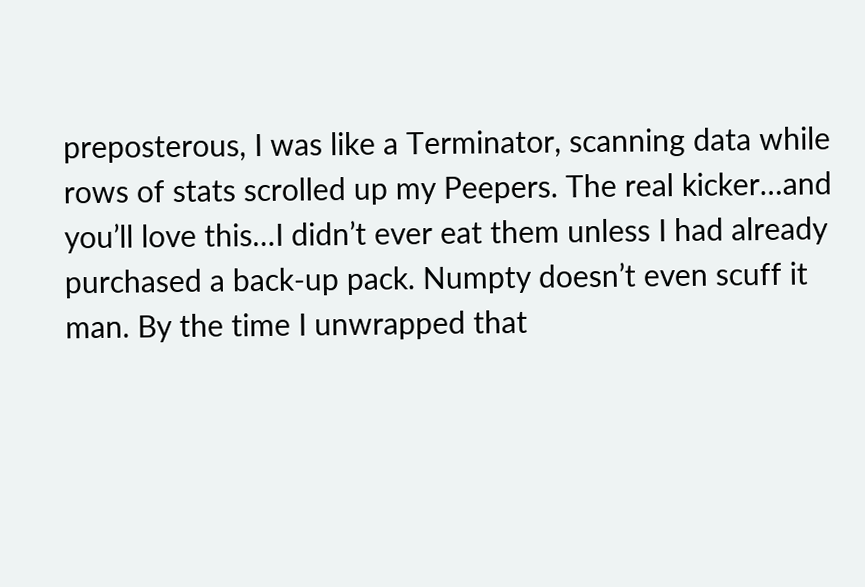preposterous, I was like a Terminator, scanning data while rows of stats scrolled up my Peepers. The real kicker…and you’ll love this…I didn’t ever eat them unless I had already purchased a back-up pack. Numpty doesn’t even scuff it man. By the time I unwrapped that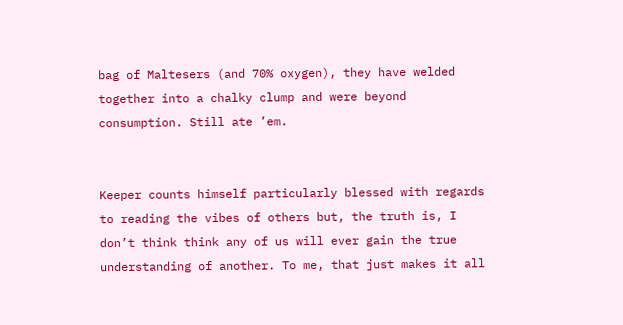bag of Maltesers (and 70% oxygen), they have welded together into a chalky clump and were beyond consumption. Still ate ’em.


Keeper counts himself particularly blessed with regards to reading the vibes of others but, the truth is, I don’t think think any of us will ever gain the true understanding of another. To me, that just makes it all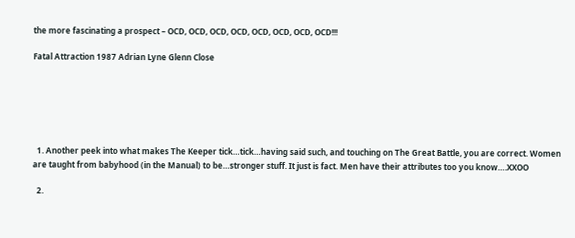the more fascinating a prospect – OCD, OCD, OCD, OCD, OCD, OCD, OCD, OCD!!!

Fatal Attraction 1987 Adrian Lyne Glenn Close






  1. Another peek into what makes The Keeper tick…tick…having said such, and touching on The Great Battle, you are correct. Women are taught from babyhood (in the Manual) to be…stronger stuff. It just is fact. Men have their attributes too you know….XXOO

  2.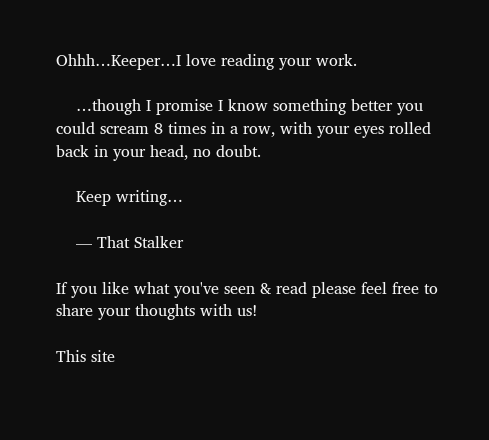Ohhh…Keeper…I love reading your work.

    …though I promise I know something better you could scream 8 times in a row, with your eyes rolled back in your head, no doubt.

    Keep writing…

    — That Stalker

If you like what you've seen & read please feel free to share your thoughts with us!

This site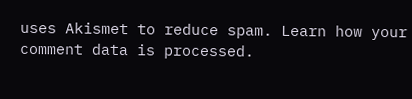uses Akismet to reduce spam. Learn how your comment data is processed.